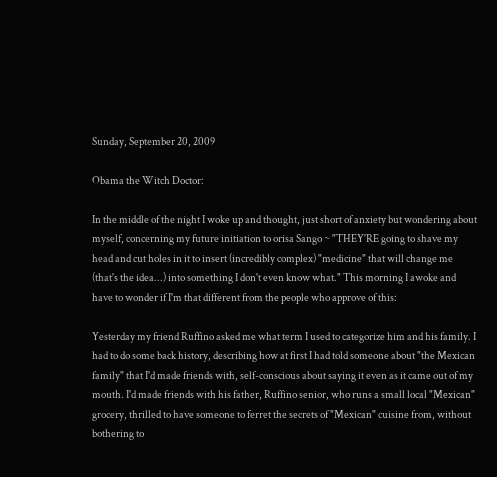Sunday, September 20, 2009

Obama the Witch Doctor:

In the middle of the night I woke up and thought, just short of anxiety but wondering about myself, concerning my future initiation to orisa Sango ~ "THEY'RE going to shave my head and cut holes in it to insert (incredibly complex) "medicine" that will change me (that's the idea...) into something I don't even know what." This morning I awoke and have to wonder if I'm that different from the people who approve of this:

Yesterday my friend Ruffino asked me what term I used to categorize him and his family. I had to do some back history, describing how at first I had told someone about "the Mexican family" that I'd made friends with, self-conscious about saying it even as it came out of my mouth. I'd made friends with his father, Ruffino senior, who runs a small local "Mexican" grocery, thrilled to have someone to ferret the secrets of "Mexican" cuisine from, without bothering to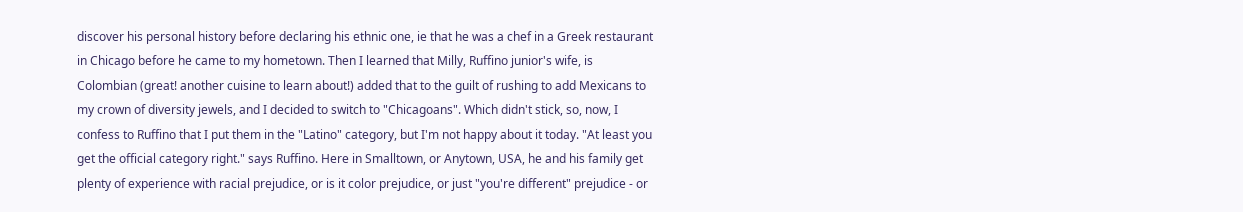discover his personal history before declaring his ethnic one, ie that he was a chef in a Greek restaurant in Chicago before he came to my hometown. Then I learned that Milly, Ruffino junior's wife, is Colombian (great! another cuisine to learn about!) added that to the guilt of rushing to add Mexicans to my crown of diversity jewels, and I decided to switch to "Chicagoans". Which didn't stick, so, now, I confess to Ruffino that I put them in the "Latino" category, but I'm not happy about it today. "At least you get the official category right." says Ruffino. Here in Smalltown, or Anytown, USA, he and his family get plenty of experience with racial prejudice, or is it color prejudice, or just "you're different" prejudice - or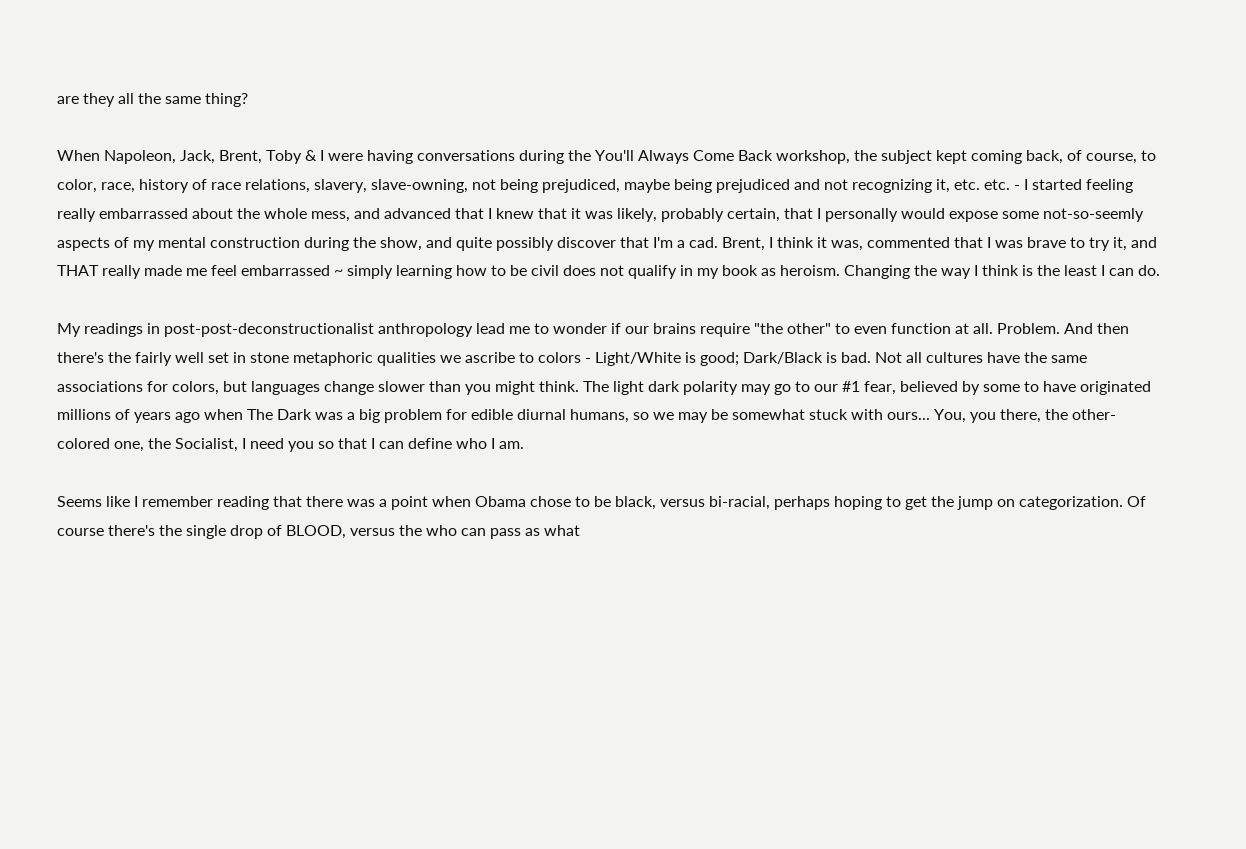are they all the same thing?

When Napoleon, Jack, Brent, Toby & I were having conversations during the You'll Always Come Back workshop, the subject kept coming back, of course, to color, race, history of race relations, slavery, slave-owning, not being prejudiced, maybe being prejudiced and not recognizing it, etc. etc. - I started feeling really embarrassed about the whole mess, and advanced that I knew that it was likely, probably certain, that I personally would expose some not-so-seemly aspects of my mental construction during the show, and quite possibly discover that I'm a cad. Brent, I think it was, commented that I was brave to try it, and THAT really made me feel embarrassed ~ simply learning how to be civil does not qualify in my book as heroism. Changing the way I think is the least I can do.

My readings in post-post-deconstructionalist anthropology lead me to wonder if our brains require "the other" to even function at all. Problem. And then there's the fairly well set in stone metaphoric qualities we ascribe to colors - Light/White is good; Dark/Black is bad. Not all cultures have the same associations for colors, but languages change slower than you might think. The light dark polarity may go to our #1 fear, believed by some to have originated millions of years ago when The Dark was a big problem for edible diurnal humans, so we may be somewhat stuck with ours... You, you there, the other-colored one, the Socialist, I need you so that I can define who I am.

Seems like I remember reading that there was a point when Obama chose to be black, versus bi-racial, perhaps hoping to get the jump on categorization. Of course there's the single drop of BLOOD, versus the who can pass as what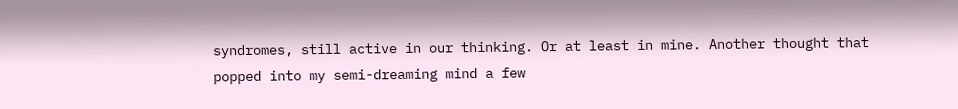syndromes, still active in our thinking. Or at least in mine. Another thought that popped into my semi-dreaming mind a few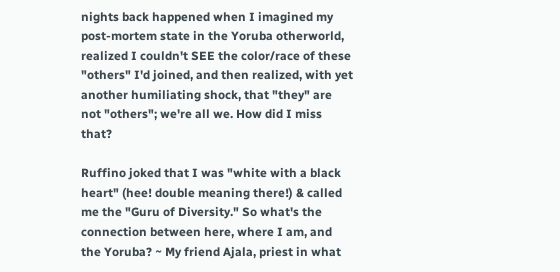nights back happened when I imagined my post-mortem state in the Yoruba otherworld, realized I couldn't SEE the color/race of these "others" I'd joined, and then realized, with yet another humiliating shock, that "they" are not "others"; we're all we. How did I miss that?

Ruffino joked that I was "white with a black heart" (hee! double meaning there!) & called me the "Guru of Diversity." So what's the connection between here, where I am, and the Yoruba? ~ My friend Ajala, priest in what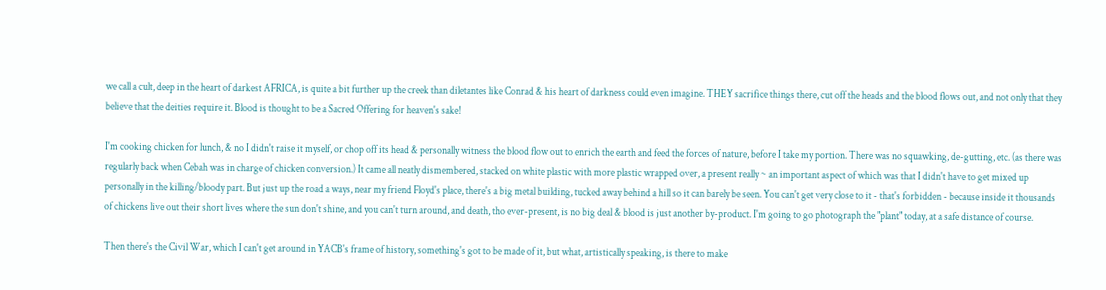we call a cult, deep in the heart of darkest AFRICA, is quite a bit further up the creek than diletantes like Conrad & his heart of darkness could even imagine. THEY sacrifice things there, cut off the heads and the blood flows out, and not only that they believe that the deities require it. Blood is thought to be a Sacred Offering for heaven's sake!

I'm cooking chicken for lunch, & no I didn't raise it myself, or chop off its head & personally witness the blood flow out to enrich the earth and feed the forces of nature, before I take my portion. There was no squawking, de-gutting, etc. (as there was regularly back when Cebah was in charge of chicken conversion.) It came all neatly dismembered, stacked on white plastic with more plastic wrapped over, a present really ~ an important aspect of which was that I didn't have to get mixed up personally in the killing/bloody part. But just up the road a ways, near my friend Floyd's place, there's a big metal building, tucked away behind a hill so it can barely be seen. You can't get very close to it - that's forbidden - because inside it thousands of chickens live out their short lives where the sun don't shine, and you can't turn around, and death, tho ever-present, is no big deal & blood is just another by-product. I'm going to go photograph the "plant" today, at a safe distance of course.

Then there's the Civil War, which I can't get around in YACB's frame of history, something's got to be made of it, but what, artistically speaking, is there to make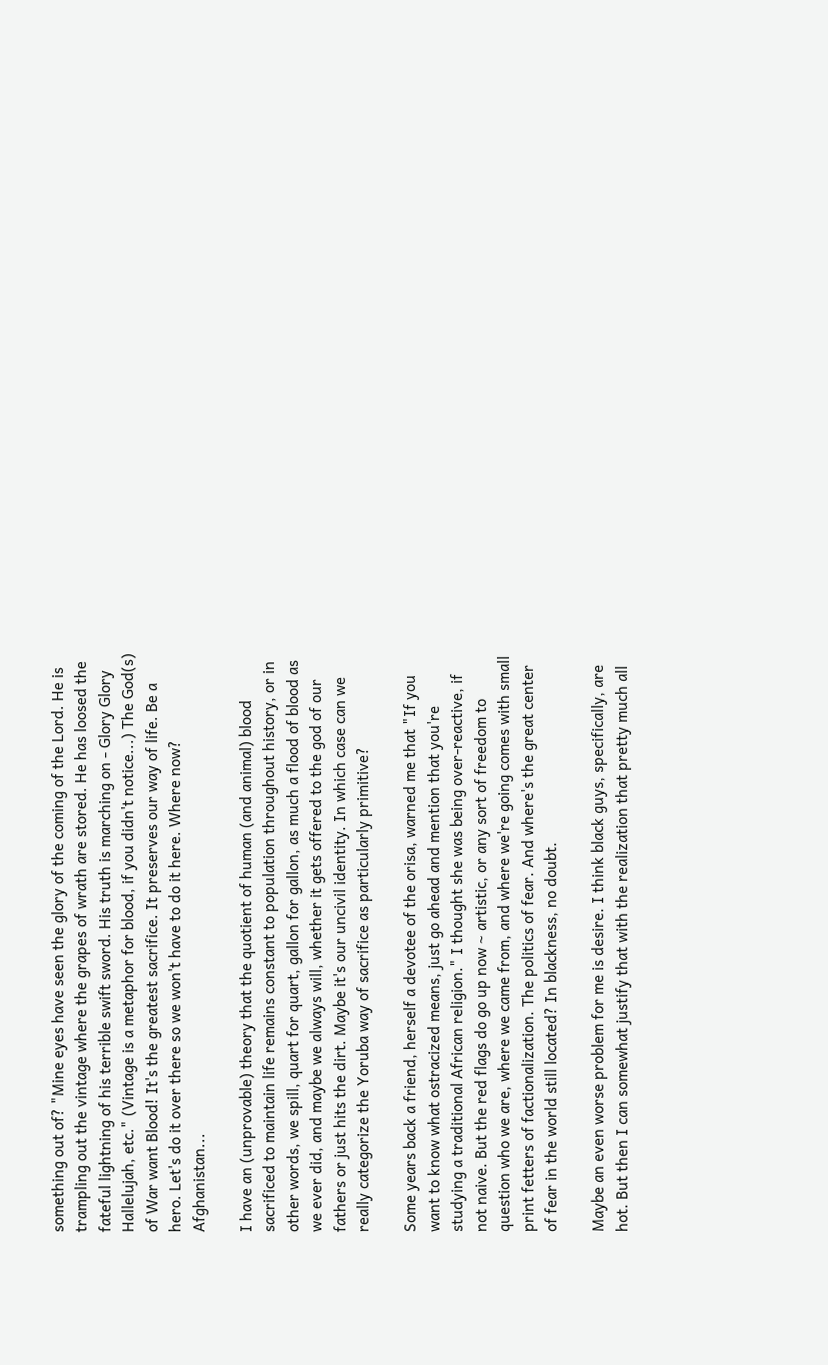something out of? "Mine eyes have seen the glory of the coming of the Lord. He is trampling out the vintage where the grapes of wrath are stored. He has loosed the fateful lightning of his terrible swift sword. His truth is marching on - Glory Glory Hallelujah, etc." (Vintage is a metaphor for blood, if you didn't notice...) The God(s) of War want Blood! It's the greatest sacrifice. It preserves our way of life. Be a hero. Let's do it over there so we won't have to do it here. Where now? Afghanistan...

I have an (unprovable) theory that the quotient of human (and animal) blood sacrificed to maintain life remains constant to population throughout history, or in other words, we spill, quart for quart, gallon for gallon, as much a flood of blood as we ever did, and maybe we always will, whether it gets offered to the god of our fathers or just hits the dirt. Maybe it's our uncivil identity. In which case can we really categorize the Yoruba way of sacrifice as particularly primitive?

Some years back a friend, herself a devotee of the orisa, warned me that "If you want to know what ostracized means, just go ahead and mention that you're studying a traditional African religion." I thought she was being over-reactive, if not naive. But the red flags do go up now ~ artistic, or any sort of freedom to question who we are, where we came from, and where we're going comes with small print fetters of factionalization. The politics of fear. And where's the great center of fear in the world still located? In blackness, no doubt.

Maybe an even worse problem for me is desire. I think black guys, specifically, are hot. But then I can somewhat justify that with the realization that pretty much all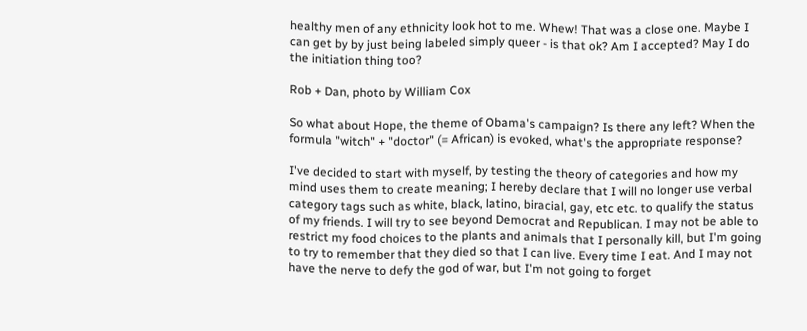healthy men of any ethnicity look hot to me. Whew! That was a close one. Maybe I can get by by just being labeled simply queer - is that ok? Am I accepted? May I do the initiation thing too?

Rob + Dan, photo by William Cox

So what about Hope, the theme of Obama's campaign? Is there any left? When the formula "witch" + "doctor" (= African) is evoked, what's the appropriate response?

I've decided to start with myself, by testing the theory of categories and how my mind uses them to create meaning; I hereby declare that I will no longer use verbal category tags such as white, black, latino, biracial, gay, etc etc. to qualify the status of my friends. I will try to see beyond Democrat and Republican. I may not be able to restrict my food choices to the plants and animals that I personally kill, but I'm going to try to remember that they died so that I can live. Every time I eat. And I may not have the nerve to defy the god of war, but I'm not going to forget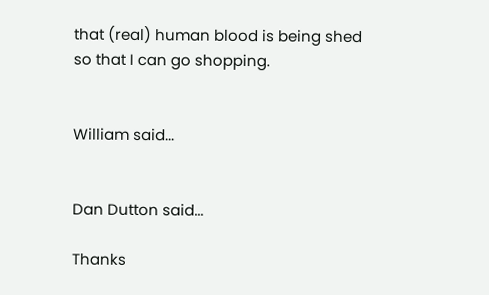that (real) human blood is being shed so that I can go shopping.


William said...


Dan Dutton said...

Thanks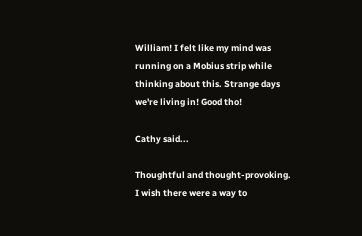William! I felt like my mind was running on a Mobius strip while thinking about this. Strange days we're living in! Good tho!

Cathy said...

Thoughtful and thought-provoking. I wish there were a way to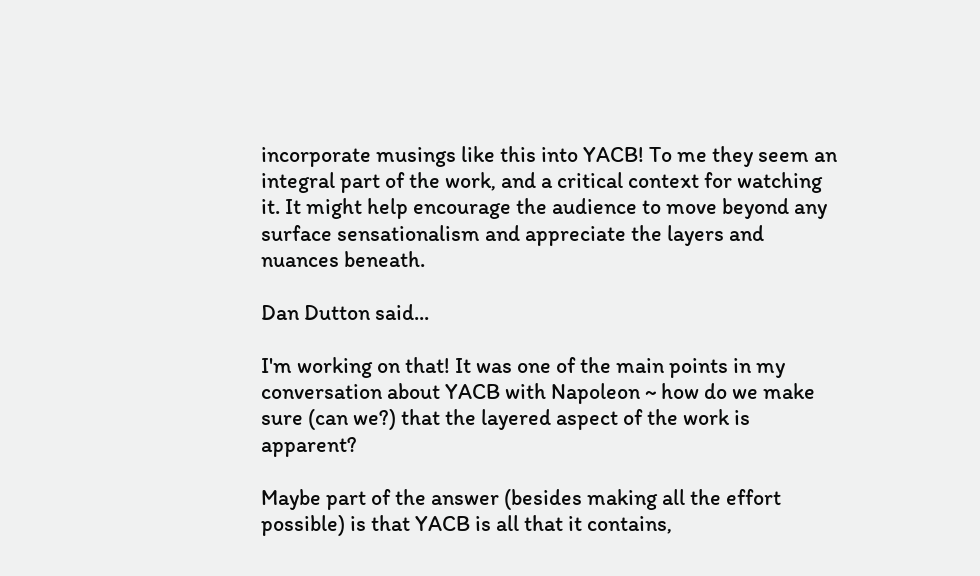incorporate musings like this into YACB! To me they seem an integral part of the work, and a critical context for watching it. It might help encourage the audience to move beyond any surface sensationalism and appreciate the layers and nuances beneath.

Dan Dutton said...

I'm working on that! It was one of the main points in my conversation about YACB with Napoleon ~ how do we make sure (can we?) that the layered aspect of the work is apparent?

Maybe part of the answer (besides making all the effort possible) is that YACB is all that it contains,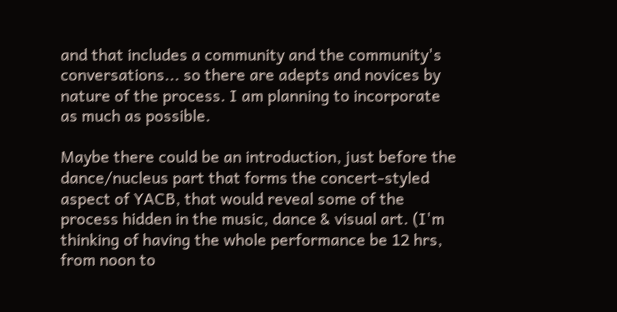and that includes a community and the community's conversations... so there are adepts and novices by nature of the process. I am planning to incorporate as much as possible.

Maybe there could be an introduction, just before the dance/nucleus part that forms the concert-styled aspect of YACB, that would reveal some of the process hidden in the music, dance & visual art. (I'm thinking of having the whole performance be 12 hrs, from noon to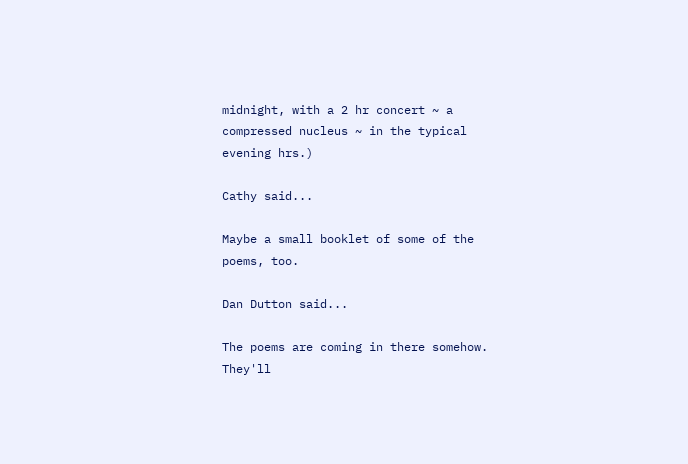midnight, with a 2 hr concert ~ a compressed nucleus ~ in the typical evening hrs.)

Cathy said...

Maybe a small booklet of some of the poems, too.

Dan Dutton said...

The poems are coming in there somehow. They'll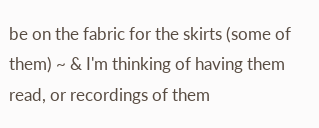be on the fabric for the skirts (some of them) ~ & I'm thinking of having them read, or recordings of them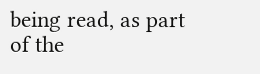being read, as part of the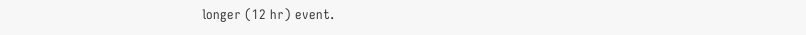longer (12 hr) event.